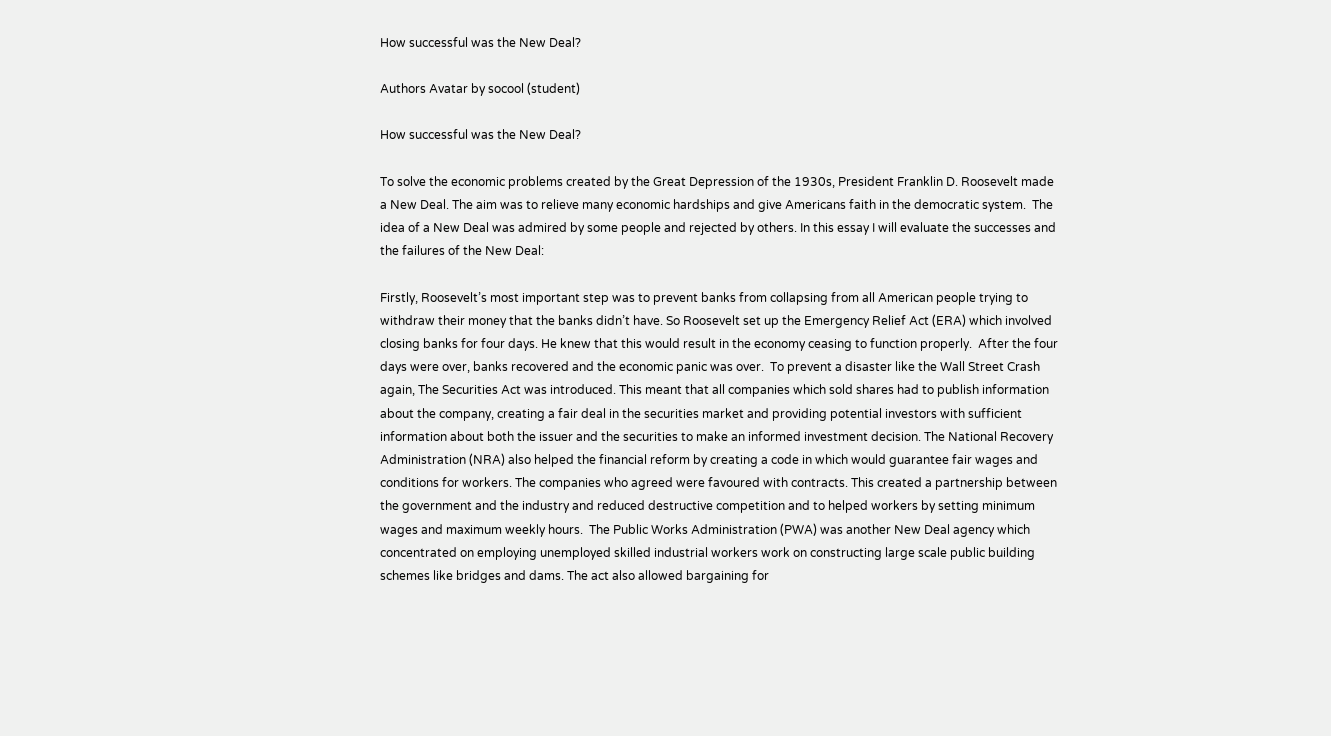How successful was the New Deal?

Authors Avatar by socool (student)

How successful was the New Deal?

To solve the economic problems created by the Great Depression of the 1930s, President Franklin D. Roosevelt made a New Deal. The aim was to relieve many economic hardships and give Americans faith in the democratic system.  The idea of a New Deal was admired by some people and rejected by others. In this essay I will evaluate the successes and the failures of the New Deal:

Firstly, Roosevelt’s most important step was to prevent banks from collapsing from all American people trying to withdraw their money that the banks didn’t have. So Roosevelt set up the Emergency Relief Act (ERA) which involved closing banks for four days. He knew that this would result in the economy ceasing to function properly.  After the four days were over, banks recovered and the economic panic was over.  To prevent a disaster like the Wall Street Crash again, The Securities Act was introduced. This meant that all companies which sold shares had to publish information about the company, creating a fair deal in the securities market and providing potential investors with sufficient information about both the issuer and the securities to make an informed investment decision. The National Recovery Administration (NRA) also helped the financial reform by creating a code in which would guarantee fair wages and conditions for workers. The companies who agreed were favoured with contracts. This created a partnership between the government and the industry and reduced destructive competition and to helped workers by setting minimum wages and maximum weekly hours.  The Public Works Administration (PWA) was another New Deal agency which concentrated on employing unemployed skilled industrial workers work on constructing large scale public building schemes like bridges and dams. The act also allowed bargaining for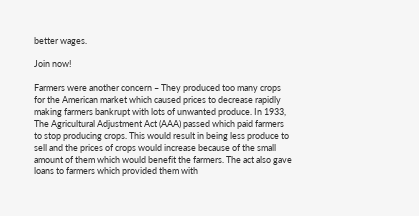better wages.

Join now!

Farmers were another concern – They produced too many crops for the American market which caused prices to decrease rapidly making farmers bankrupt with lots of unwanted produce. In 1933, The Agricultural Adjustment Act (AAA) passed which paid farmers to stop producing crops. This would result in being less produce to sell and the prices of crops would increase because of the small amount of them which would benefit the farmers. The act also gave loans to farmers which provided them with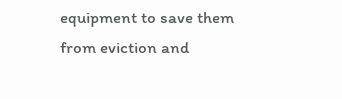equipment to save them from eviction and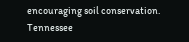encouraging soil conservation.  Tennessee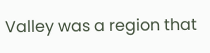Valley was a region that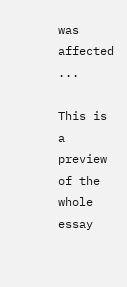was affected ...

This is a preview of the whole essay